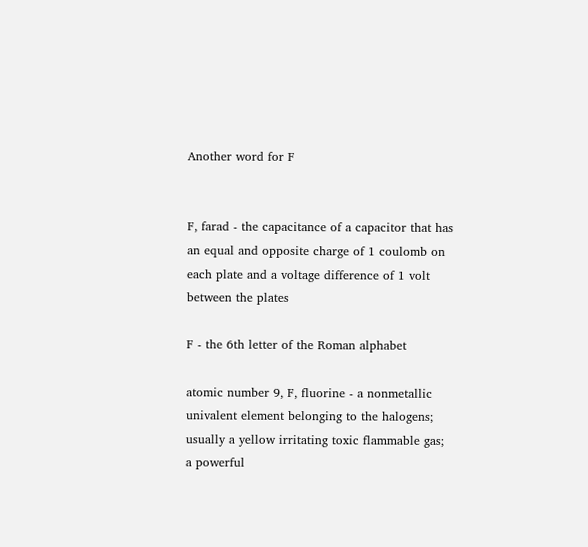Another word for F


F, farad - the capacitance of a capacitor that has an equal and opposite charge of 1 coulomb on each plate and a voltage difference of 1 volt between the plates

F - the 6th letter of the Roman alphabet

atomic number 9, F, fluorine - a nonmetallic univalent element belonging to the halogens; usually a yellow irritating toxic flammable gas; a powerful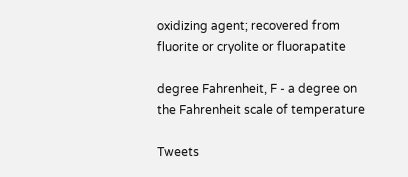oxidizing agent; recovered from fluorite or cryolite or fluorapatite

degree Fahrenheit, F - a degree on the Fahrenheit scale of temperature

Tweets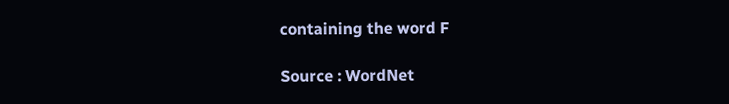containing the word F

Source : WordNet